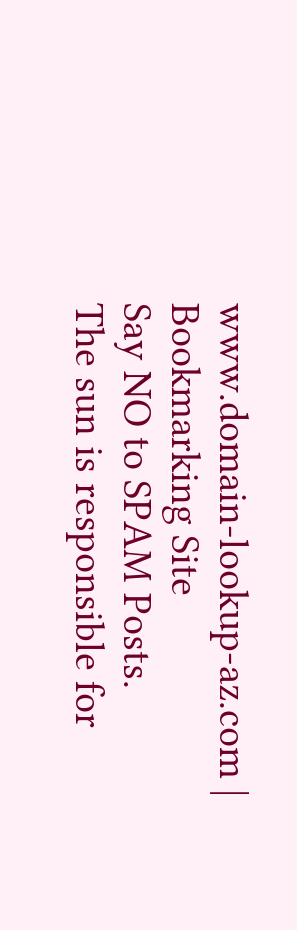www.domain-lookup-az.com | Bookmarking Site
Say NO to SPAM Posts.
The sun is responsible for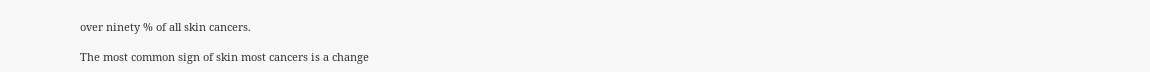over ninety % of all skin cancers.

The most common sign of skin most cancers is a change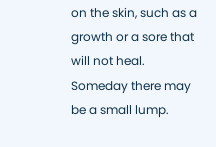on the skin, such as a growth or a sore that will not heal. Someday there may be a small lump.